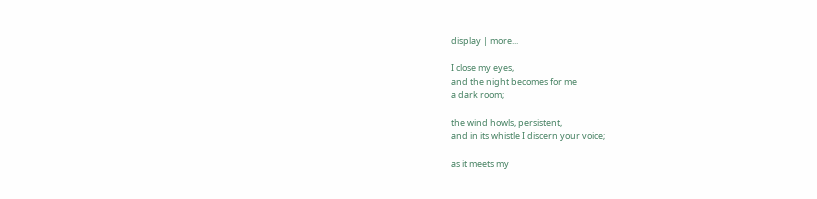display | more...

I close my eyes,
and the night becomes for me
a dark room;

the wind howls, persistent,
and in its whistle I discern your voice;

as it meets my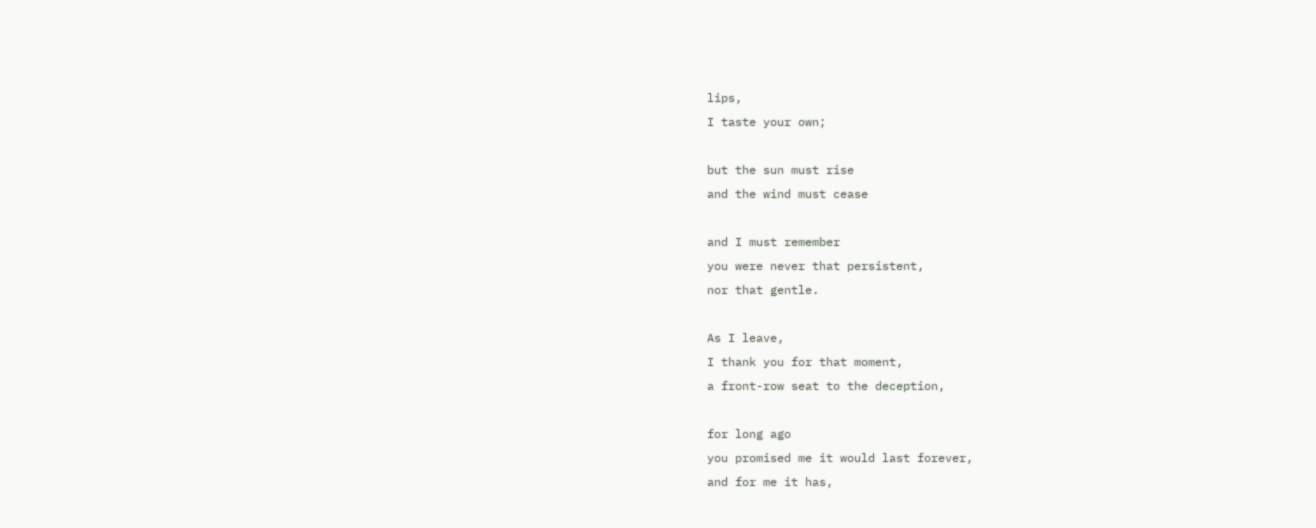lips,
I taste your own;

but the sun must rise
and the wind must cease

and I must remember
you were never that persistent,
nor that gentle.

As I leave,
I thank you for that moment,
a front-row seat to the deception,

for long ago
you promised me it would last forever,
and for me it has,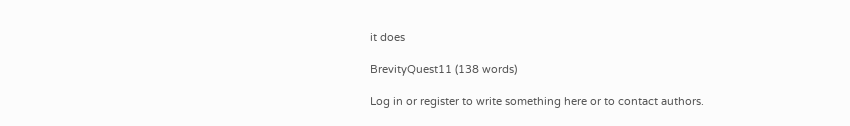it does

BrevityQuest11 (138 words)

Log in or register to write something here or to contact authors.